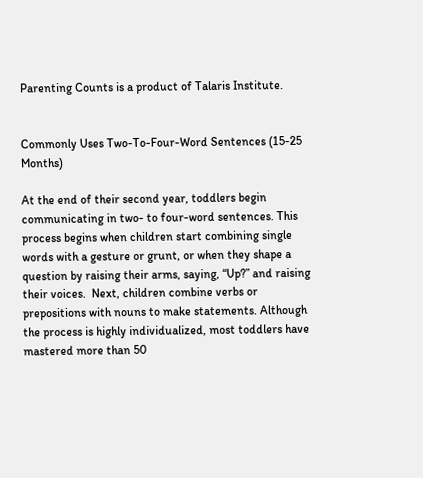Parenting Counts is a product of Talaris Institute.


Commonly Uses Two-To-Four-Word Sentences (15-25 Months)

At the end of their second year, toddlers begin communicating in two- to four-word sentences. This process begins when children start combining single words with a gesture or grunt, or when they shape a question by raising their arms, saying, “Up?” and raising their voices.  Next, children combine verbs or prepositions with nouns to make statements. Although the process is highly individualized, most toddlers have mastered more than 50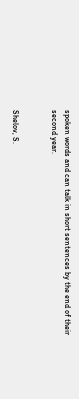spoken words and can talk in short sentences by the end of their second year.


Shelov, S.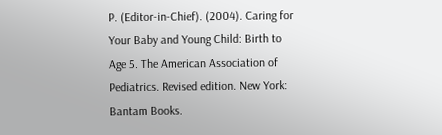P. (Editor-in-Chief). (2004). Caring for Your Baby and Young Child: Birth to Age 5. The American Association of Pediatrics. Revised edition. New York: Bantam Books.